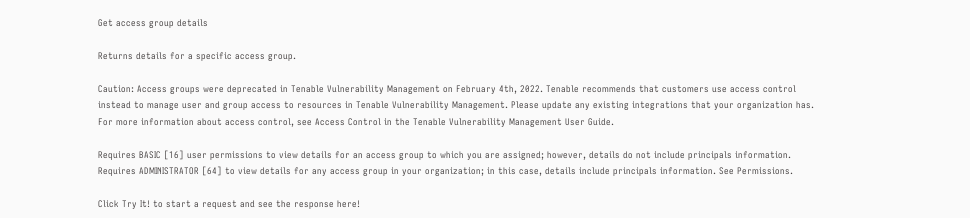Get access group details

Returns details for a specific access group.

Caution: Access groups were deprecated in Tenable Vulnerability Management on February 4th, 2022. Tenable recommends that customers use access control instead to manage user and group access to resources in Tenable Vulnerability Management. Please update any existing integrations that your organization has. For more information about access control, see Access Control in the Tenable Vulnerability Management User Guide.

Requires BASIC [16] user permissions to view details for an access group to which you are assigned; however, details do not include principals information. Requires ADMINISTRATOR [64] to view details for any access group in your organization; in this case, details include principals information. See Permissions.

Click Try It! to start a request and see the response here!